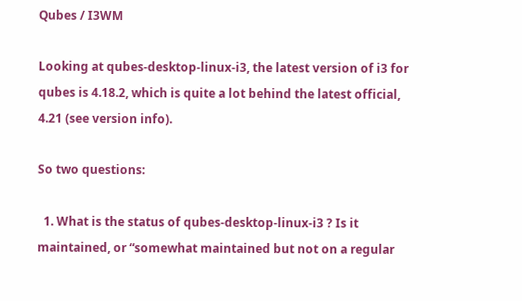Qubes / I3WM

Looking at qubes-desktop-linux-i3, the latest version of i3 for qubes is 4.18.2, which is quite a lot behind the latest official, 4.21 (see version info).

So two questions:

  1. What is the status of qubes-desktop-linux-i3 ? Is it maintained, or “somewhat maintained but not on a regular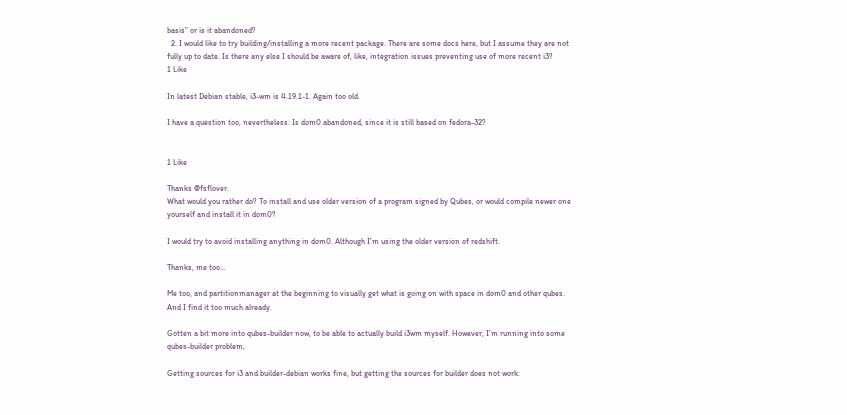basis” or is it abandoned?
  2. I would like to try building/installing a more recent package. There are some docs here, but I assume they are not fully up to date. Is there any else I should be aware of, like, integration issues preventing use of more recent i3?
1 Like

In latest Debian stable, i3-wm is 4.19.1-1. Again too old.

I have a question too, nevertheless: Is dom0 abandoned, since it is still based on fedora-32?


1 Like

Thanks @fsflover.
What would you rather do? To install and use older version of a program signed by Qubes, or would compile newer one yourself and install it in dom0?

I would try to avoid installing anything in dom0. Although I’m using the older version of redshift.

Thanks, me too…

Me too, and partitionmanager at the beginning to visually get what is going on with space in dom0 and other qubes. And I find it too much already.

Gotten a bit more into qubes-builder now, to be able to actually build i3wm myself. However, I’m running into some qubes-builder problem,

Getting sources for i3 and builder-debian works fine, but getting the sources for builder does not work: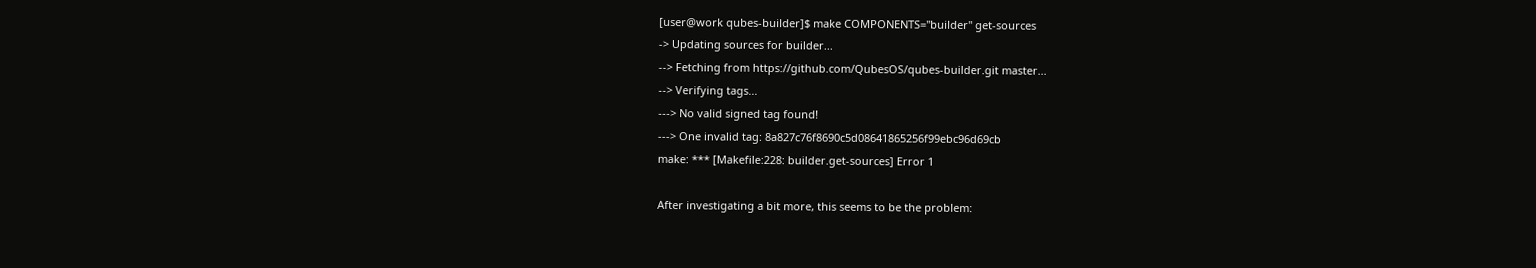[user@work qubes-builder]$ make COMPONENTS="builder" get-sources
-> Updating sources for builder...
--> Fetching from https://github.com/QubesOS/qubes-builder.git master...
--> Verifying tags...
---> No valid signed tag found!
---> One invalid tag: 8a827c76f8690c5d08641865256f99ebc96d69cb
make: *** [Makefile:228: builder.get-sources] Error 1

After investigating a bit more, this seems to be the problem: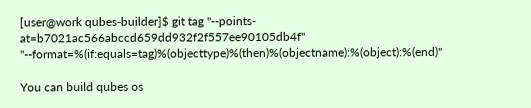[user@work qubes-builder]$ git tag "--points-at=b7021ac566abccd659dd932f2f557ee90105db4f" "--format=%(if:equals=tag)%(objecttype)%(then)%(objectname):%(object):%(end)"

You can build qubes os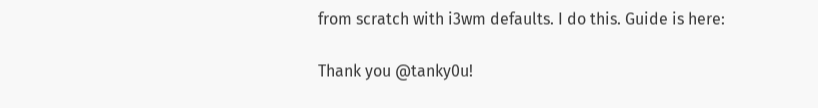from scratch with i3wm defaults. I do this. Guide is here:

Thank you @tanky0u!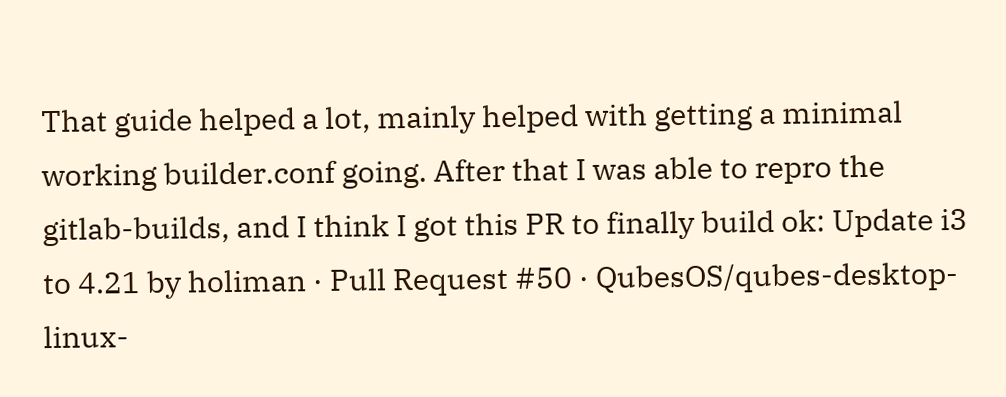That guide helped a lot, mainly helped with getting a minimal working builder.conf going. After that I was able to repro the gitlab-builds, and I think I got this PR to finally build ok: Update i3 to 4.21 by holiman · Pull Request #50 · QubesOS/qubes-desktop-linux-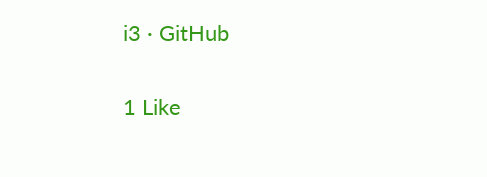i3 · GitHub

1 Like